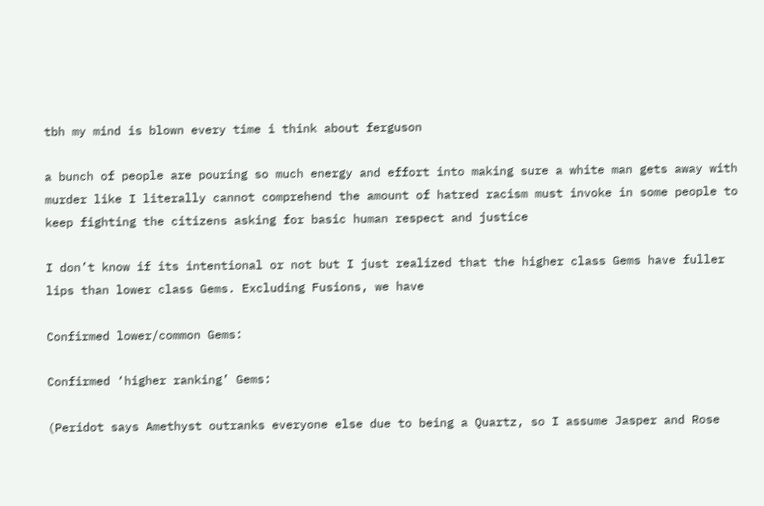tbh my mind is blown every time i think about ferguson

a bunch of people are pouring so much energy and effort into making sure a white man gets away with murder like I literally cannot comprehend the amount of hatred racism must invoke in some people to keep fighting the citizens asking for basic human respect and justice

I don’t know if its intentional or not but I just realized that the higher class Gems have fuller lips than lower class Gems. Excluding Fusions, we have

Confirmed lower/common Gems:

Confirmed ‘higher ranking’ Gems:

(Peridot says Amethyst outranks everyone else due to being a Quartz, so I assume Jasper and Rose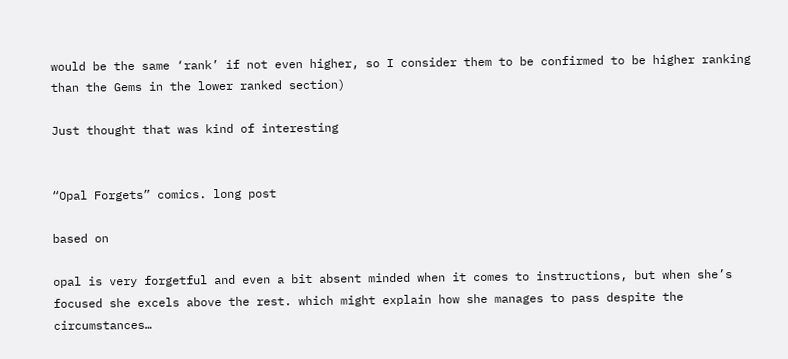would be the same ‘rank’ if not even higher, so I consider them to be confirmed to be higher ranking than the Gems in the lower ranked section)

Just thought that was kind of interesting


“Opal Forgets” comics. long post

based on

opal is very forgetful and even a bit absent minded when it comes to instructions, but when she’s focused she excels above the rest. which might explain how she manages to pass despite the circumstances…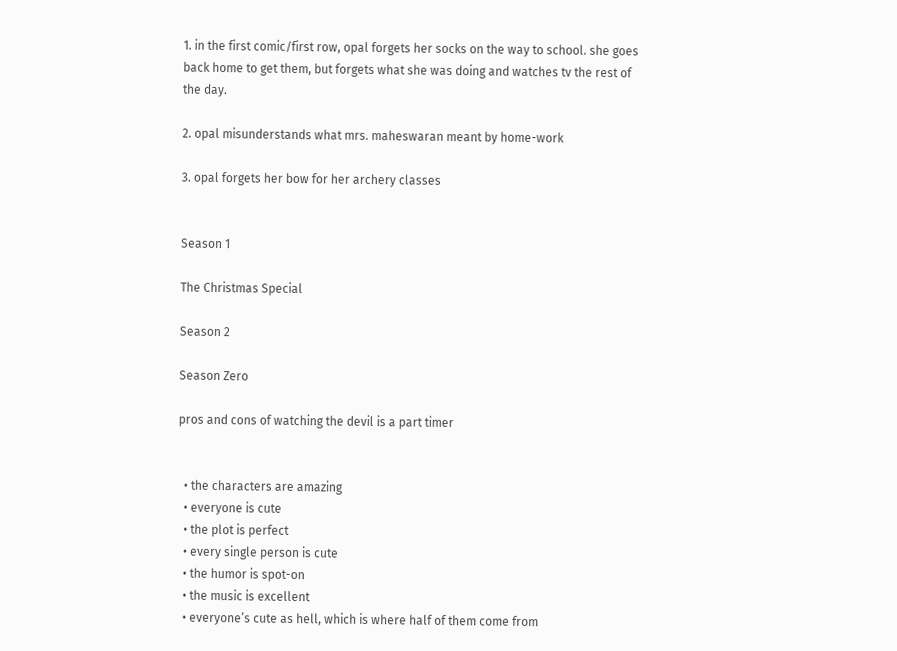1. in the first comic/first row, opal forgets her socks on the way to school. she goes back home to get them, but forgets what she was doing and watches tv the rest of the day.

2. opal misunderstands what mrs. maheswaran meant by home-work

3. opal forgets her bow for her archery classes


Season 1

The Christmas Special

Season 2

Season Zero

pros and cons of watching the devil is a part timer


  • the characters are amazing
  • everyone is cute
  • the plot is perfect
  • every single person is cute
  • the humor is spot-on
  • the music is excellent
  • everyone’s cute as hell, which is where half of them come from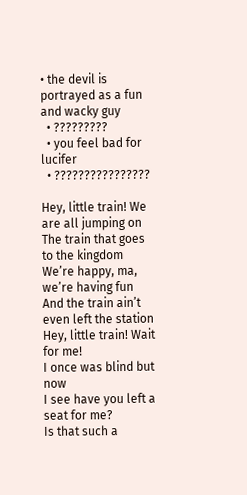• the devil is portrayed as a fun and wacky guy
  • ?????????
  • you feel bad for lucifer
  • ????????????????

Hey, little train! We are all jumping on
The train that goes to the kingdom
We’re happy, ma, we’re having fun
And the train ain’t even left the station
Hey, little train! Wait for me!
I once was blind but now
I see have you left a seat for me?
Is that such a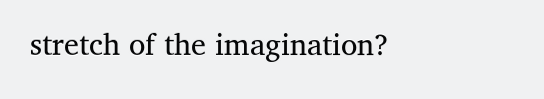stretch of the imagination?